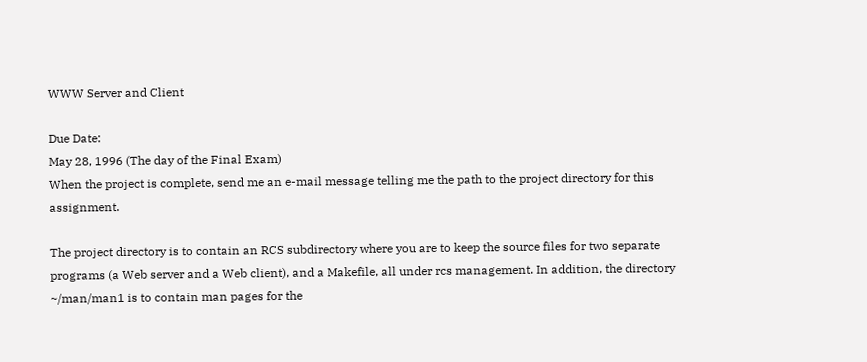WWW Server and Client

Due Date:
May 28, 1996 (The day of the Final Exam)
When the project is complete, send me an e-mail message telling me the path to the project directory for this assignment.

The project directory is to contain an RCS subdirectory where you are to keep the source files for two separate programs (a Web server and a Web client), and a Makefile, all under rcs management. In addition, the directory ~/man/man1 is to contain man pages for the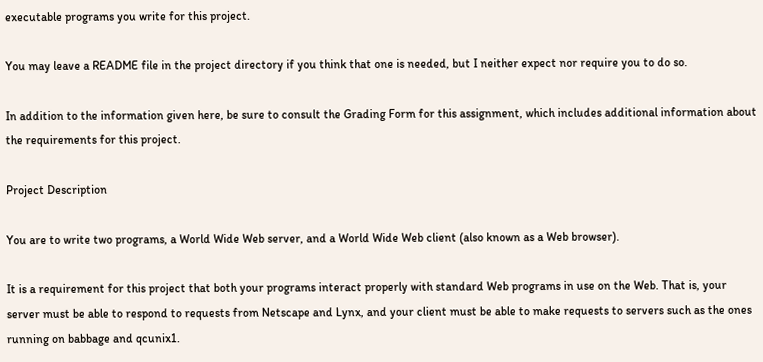executable programs you write for this project.

You may leave a README file in the project directory if you think that one is needed, but I neither expect nor require you to do so.

In addition to the information given here, be sure to consult the Grading Form for this assignment, which includes additional information about the requirements for this project.

Project Description

You are to write two programs, a World Wide Web server, and a World Wide Web client (also known as a Web browser).

It is a requirement for this project that both your programs interact properly with standard Web programs in use on the Web. That is, your server must be able to respond to requests from Netscape and Lynx, and your client must be able to make requests to servers such as the ones running on babbage and qcunix1.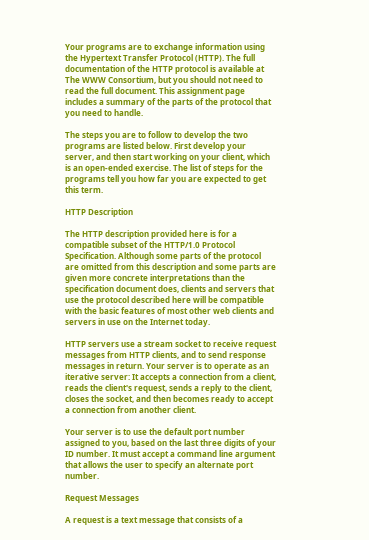Your programs are to exchange information using the Hypertext Transfer Protocol (HTTP). The full documentation of the HTTP protocol is available at The WWW Consortium, but you should not need to read the full document. This assignment page includes a summary of the parts of the protocol that you need to handle.

The steps you are to follow to develop the two programs are listed below. First develop your server, and then start working on your client, which is an open-ended exercise. The list of steps for the programs tell you how far you are expected to get this term.

HTTP Description

The HTTP description provided here is for a compatible subset of the HTTP/1.0 Protocol Specification. Although some parts of the protocol are omitted from this description and some parts are given more concrete interpretations than the specification document does, clients and servers that use the protocol described here will be compatible with the basic features of most other web clients and servers in use on the Internet today.

HTTP servers use a stream socket to receive request messages from HTTP clients, and to send response messages in return. Your server is to operate as an iterative server: It accepts a connection from a client, reads the client's request, sends a reply to the client, closes the socket, and then becomes ready to accept a connection from another client.

Your server is to use the default port number assigned to you, based on the last three digits of your ID number. It must accept a command line argument that allows the user to specify an alternate port number.

Request Messages

A request is a text message that consists of a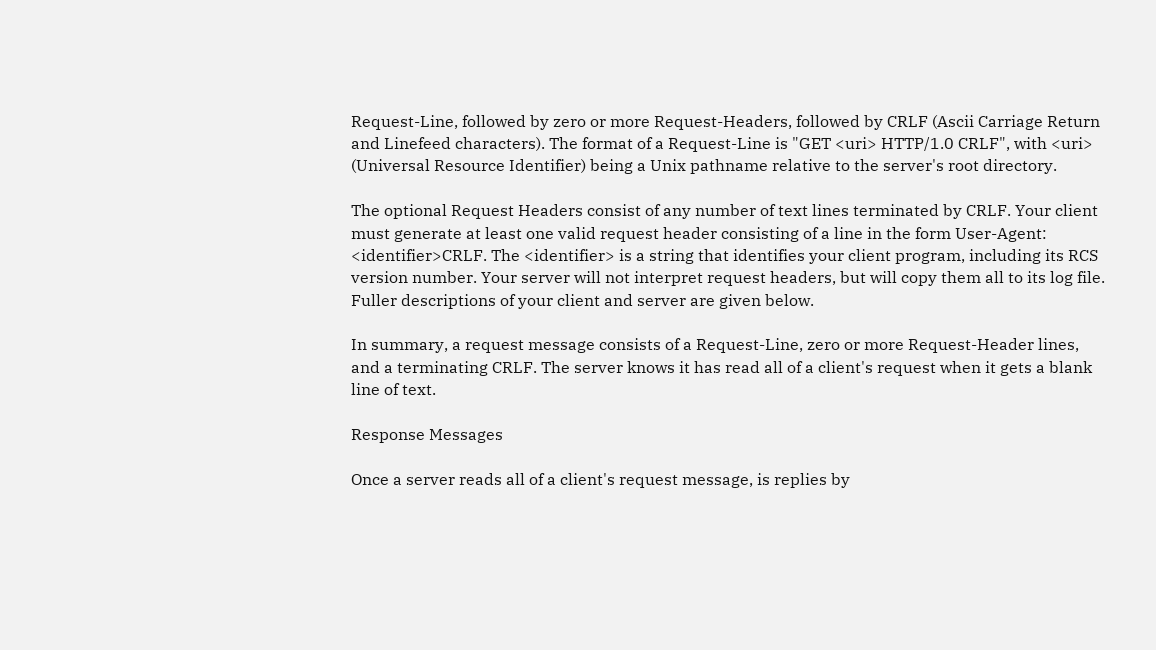Request-Line, followed by zero or more Request-Headers, followed by CRLF (Ascii Carriage Return and Linefeed characters). The format of a Request-Line is "GET <uri> HTTP/1.0 CRLF", with <uri> (Universal Resource Identifier) being a Unix pathname relative to the server's root directory.

The optional Request Headers consist of any number of text lines terminated by CRLF. Your client must generate at least one valid request header consisting of a line in the form User-Agent: <identifier>CRLF. The <identifier> is a string that identifies your client program, including its RCS version number. Your server will not interpret request headers, but will copy them all to its log file. Fuller descriptions of your client and server are given below.

In summary, a request message consists of a Request-Line, zero or more Request-Header lines, and a terminating CRLF. The server knows it has read all of a client's request when it gets a blank line of text.

Response Messages

Once a server reads all of a client's request message, is replies by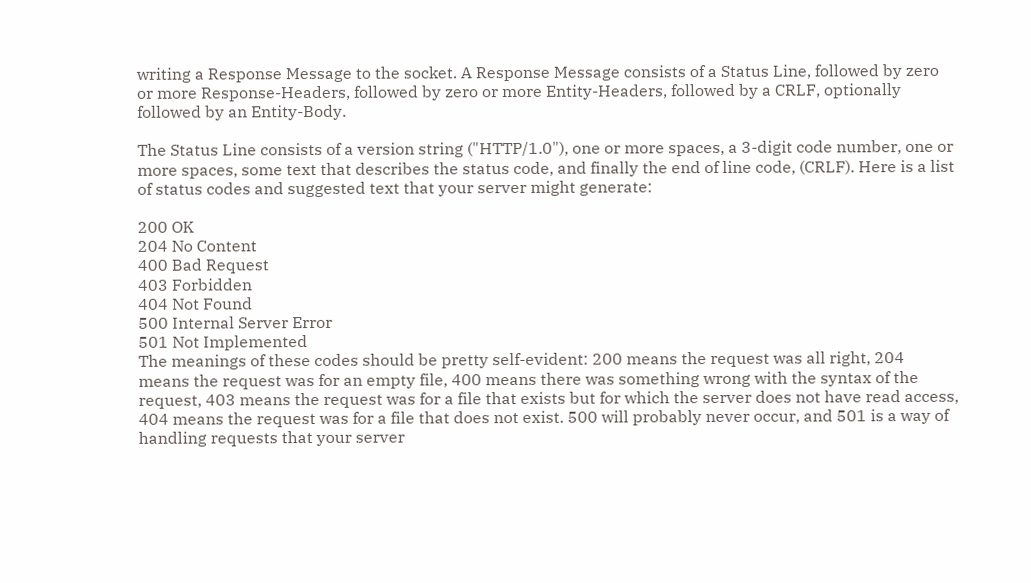writing a Response Message to the socket. A Response Message consists of a Status Line, followed by zero or more Response-Headers, followed by zero or more Entity-Headers, followed by a CRLF, optionally followed by an Entity-Body.

The Status Line consists of a version string ("HTTP/1.0"), one or more spaces, a 3-digit code number, one or more spaces, some text that describes the status code, and finally the end of line code, (CRLF). Here is a list of status codes and suggested text that your server might generate:

200 OK
204 No Content
400 Bad Request
403 Forbidden
404 Not Found
500 Internal Server Error
501 Not Implemented
The meanings of these codes should be pretty self-evident: 200 means the request was all right, 204 means the request was for an empty file, 400 means there was something wrong with the syntax of the request, 403 means the request was for a file that exists but for which the server does not have read access, 404 means the request was for a file that does not exist. 500 will probably never occur, and 501 is a way of handling requests that your server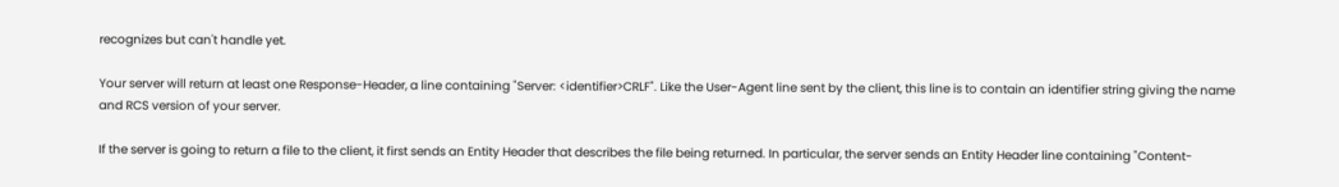recognizes but can't handle yet.

Your server will return at least one Response-Header, a line containing "Server: <identifier>CRLF". Like the User-Agent line sent by the client, this line is to contain an identifier string giving the name and RCS version of your server.

If the server is going to return a file to the client, it first sends an Entity Header that describes the file being returned. In particular, the server sends an Entity Header line containing "Content-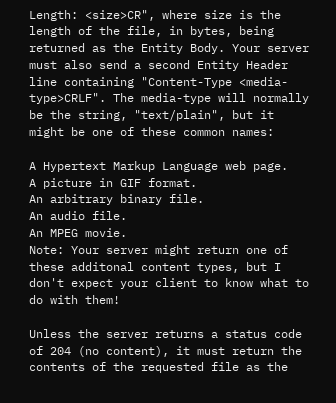Length: <size>CR", where size is the length of the file, in bytes, being returned as the Entity Body. Your server must also send a second Entity Header line containing "Content-Type <media-type>CRLF". The media-type will normally be the string, "text/plain", but it might be one of these common names:

A Hypertext Markup Language web page.
A picture in GIF format.
An arbitrary binary file.
An audio file.
An MPEG movie.
Note: Your server might return one of these additonal content types, but I don't expect your client to know what to do with them!

Unless the server returns a status code of 204 (no content), it must return the contents of the requested file as the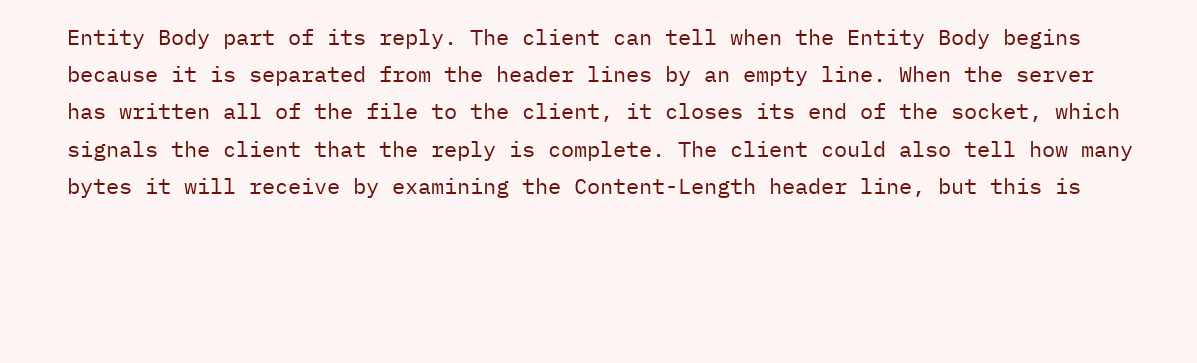Entity Body part of its reply. The client can tell when the Entity Body begins because it is separated from the header lines by an empty line. When the server has written all of the file to the client, it closes its end of the socket, which signals the client that the reply is complete. The client could also tell how many bytes it will receive by examining the Content-Length header line, but this is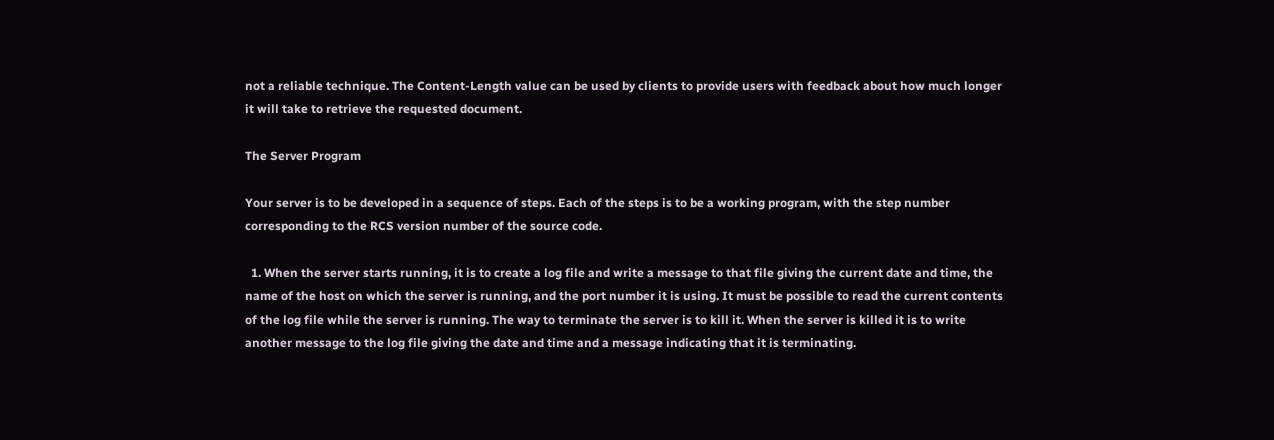not a reliable technique. The Content-Length value can be used by clients to provide users with feedback about how much longer it will take to retrieve the requested document.

The Server Program

Your server is to be developed in a sequence of steps. Each of the steps is to be a working program, with the step number corresponding to the RCS version number of the source code.

  1. When the server starts running, it is to create a log file and write a message to that file giving the current date and time, the name of the host on which the server is running, and the port number it is using. It must be possible to read the current contents of the log file while the server is running. The way to terminate the server is to kill it. When the server is killed it is to write another message to the log file giving the date and time and a message indicating that it is terminating.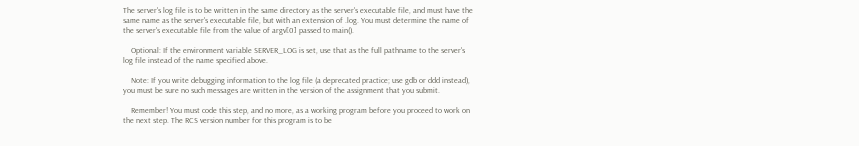The server's log file is to be written in the same directory as the server's executable file, and must have the same name as the server's executable file, but with an extension of .log. You must determine the name of the server's executable file from the value of argv[0] passed to main().

    Optional: If the environment variable SERVER_LOG is set, use that as the full pathname to the server's log file instead of the name specified above.

    Note: If you write debugging information to the log file (a deprecated practice; use gdb or ddd instead), you must be sure no such messages are written in the version of the assignment that you submit.

    Remember! You must code this step, and no more, as a working program before you proceed to work on the next step. The RCS version number for this program is to be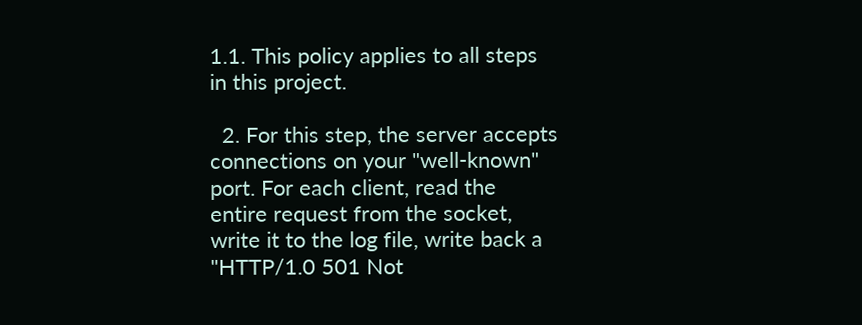1.1. This policy applies to all steps in this project.

  2. For this step, the server accepts connections on your "well-known" port. For each client, read the entire request from the socket, write it to the log file, write back a "HTTP/1.0 501 Not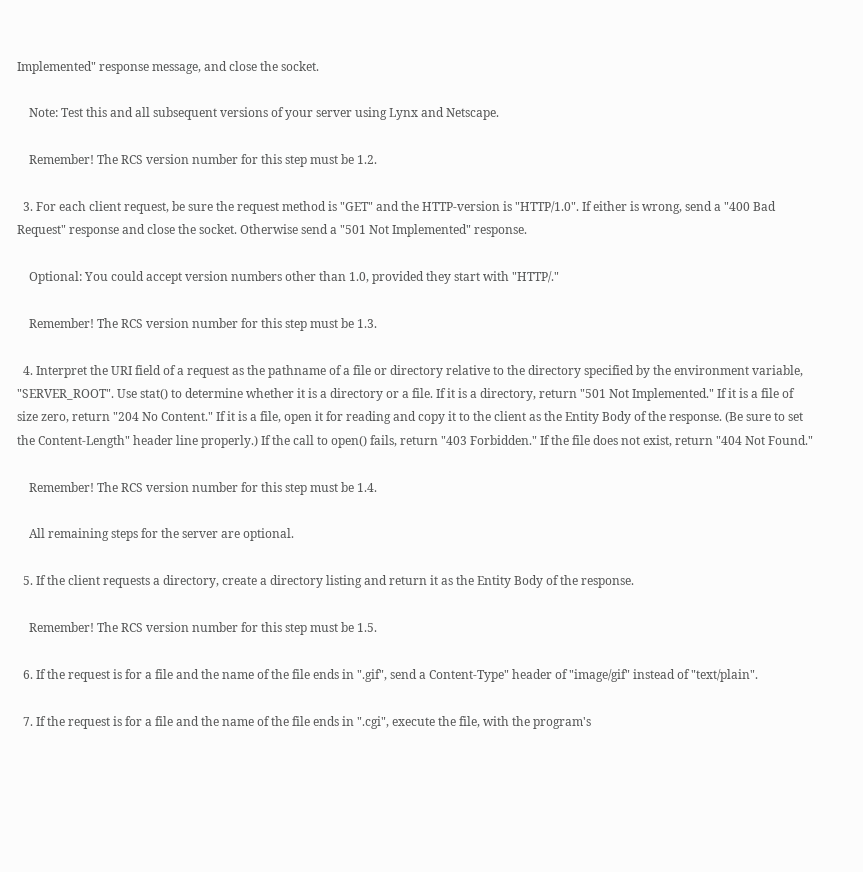Implemented" response message, and close the socket.

    Note: Test this and all subsequent versions of your server using Lynx and Netscape.

    Remember! The RCS version number for this step must be 1.2.

  3. For each client request, be sure the request method is "GET" and the HTTP-version is "HTTP/1.0". If either is wrong, send a "400 Bad Request" response and close the socket. Otherwise send a "501 Not Implemented" response.

    Optional: You could accept version numbers other than 1.0, provided they start with "HTTP/."

    Remember! The RCS version number for this step must be 1.3.

  4. Interpret the URI field of a request as the pathname of a file or directory relative to the directory specified by the environment variable, "SERVER_ROOT". Use stat() to determine whether it is a directory or a file. If it is a directory, return "501 Not Implemented." If it is a file of size zero, return "204 No Content." If it is a file, open it for reading and copy it to the client as the Entity Body of the response. (Be sure to set the Content-Length" header line properly.) If the call to open() fails, return "403 Forbidden." If the file does not exist, return "404 Not Found."

    Remember! The RCS version number for this step must be 1.4.

    All remaining steps for the server are optional.

  5. If the client requests a directory, create a directory listing and return it as the Entity Body of the response.

    Remember! The RCS version number for this step must be 1.5.

  6. If the request is for a file and the name of the file ends in ".gif", send a Content-Type" header of "image/gif" instead of "text/plain".

  7. If the request is for a file and the name of the file ends in ".cgi", execute the file, with the program's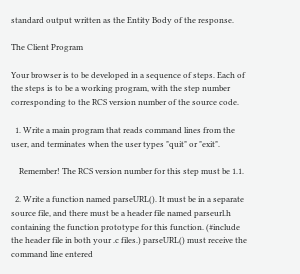standard output written as the Entity Body of the response.

The Client Program

Your browser is to be developed in a sequence of steps. Each of the steps is to be a working program, with the step number corresponding to the RCS version number of the source code.

  1. Write a main program that reads command lines from the user, and terminates when the user types "quit" or "exit".

    Remember! The RCS version number for this step must be 1.1.

  2. Write a function named parseURL(). It must be in a separate source file, and there must be a header file named parseurl.h containing the function prototype for this function. (#include the header file in both your .c files.) parseURL() must receive the command line entered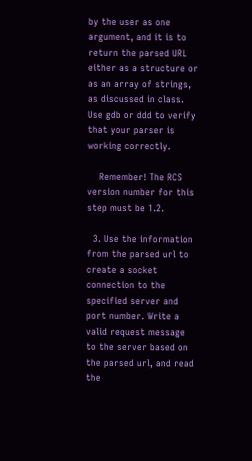by the user as one argument, and it is to return the parsed URL either as a structure or as an array of strings, as discussed in class. Use gdb or ddd to verify that your parser is working correctly.

    Remember! The RCS version number for this step must be 1.2.

  3. Use the information from the parsed url to create a socket connection to the specified server and port number. Write a valid request message to the server based on the parsed url, and read the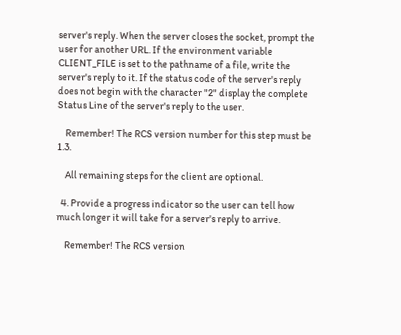server's reply. When the server closes the socket, prompt the user for another URL. If the environment variable CLIENT_FILE is set to the pathname of a file, write the server's reply to it. If the status code of the server's reply does not begin with the character "2" display the complete Status Line of the server's reply to the user.

    Remember! The RCS version number for this step must be 1.3.

    All remaining steps for the client are optional.

  4. Provide a progress indicator so the user can tell how much longer it will take for a server's reply to arrive.

    Remember! The RCS version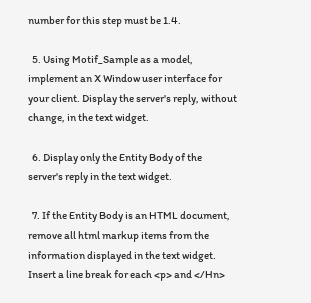number for this step must be 1.4.

  5. Using Motif_Sample as a model, implement an X Window user interface for your client. Display the server's reply, without change, in the text widget.

  6. Display only the Entity Body of the server's reply in the text widget.

  7. If the Entity Body is an HTML document, remove all html markup items from the information displayed in the text widget. Insert a line break for each <p> and </Hn>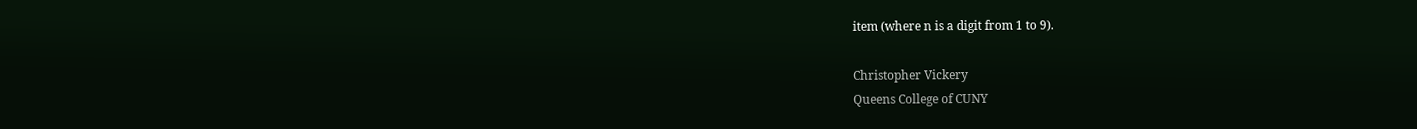item (where n is a digit from 1 to 9).

Christopher Vickery
Queens College of CUNY